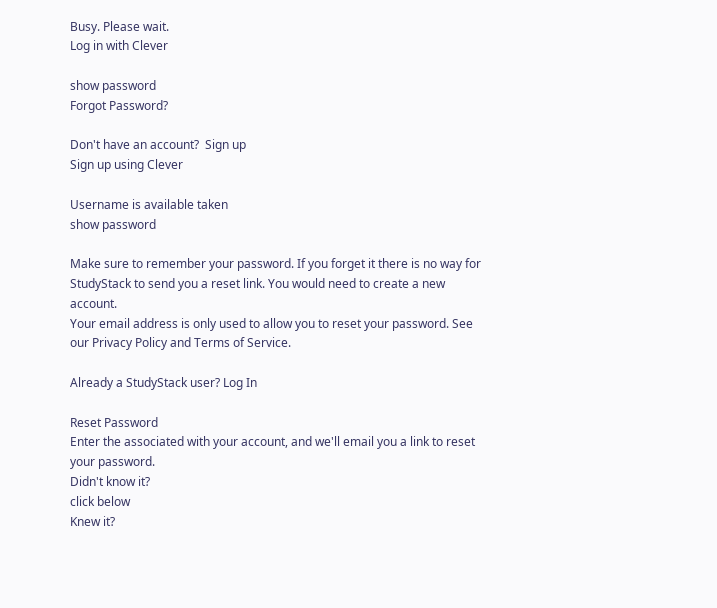Busy. Please wait.
Log in with Clever

show password
Forgot Password?

Don't have an account?  Sign up
Sign up using Clever

Username is available taken
show password

Make sure to remember your password. If you forget it there is no way for StudyStack to send you a reset link. You would need to create a new account.
Your email address is only used to allow you to reset your password. See our Privacy Policy and Terms of Service.

Already a StudyStack user? Log In

Reset Password
Enter the associated with your account, and we'll email you a link to reset your password.
Didn't know it?
click below
Knew it?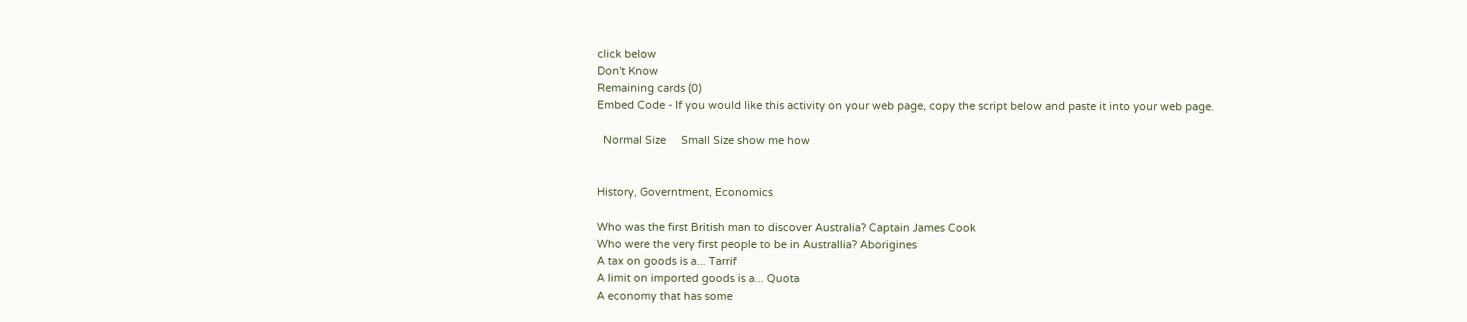click below
Don't Know
Remaining cards (0)
Embed Code - If you would like this activity on your web page, copy the script below and paste it into your web page.

  Normal Size     Small Size show me how


History, Governtment, Economics

Who was the first British man to discover Australia? Captain James Cook
Who were the very first people to be in Australlia? Aborigines
A tax on goods is a... Tarrif
A limit on imported goods is a... Quota
A economy that has some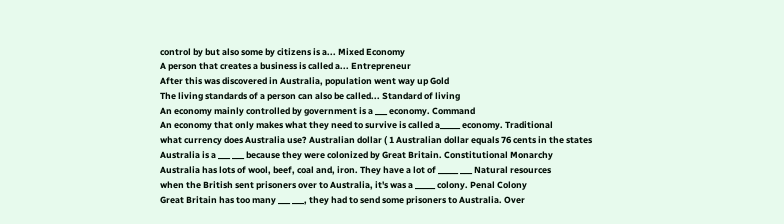control by but also some by citizens is a... Mixed Economy
A person that creates a business is called a... Entrepreneur
After this was discovered in Australia, population went way up Gold
The living standards of a person can also be called... Standard of living
An economy mainly controlled by government is a ___ economy. Command
An economy that only makes what they need to survive is called a_____ economy. Traditional
what currency does Australia use? Australian dollar ( 1 Australian dollar equals 76 cents in the states
Australia is a ___ ___ because they were colonized by Great Britain. Constitutional Monarchy
Australia has lots of wool, beef, coal and, iron. They have a lot of _____ ___ Natural resources
when the British sent prisoners over to Australia, it's was a _____ colony. Penal Colony
Great Britain has too many ___ ___, they had to send some prisoners to Australia. Over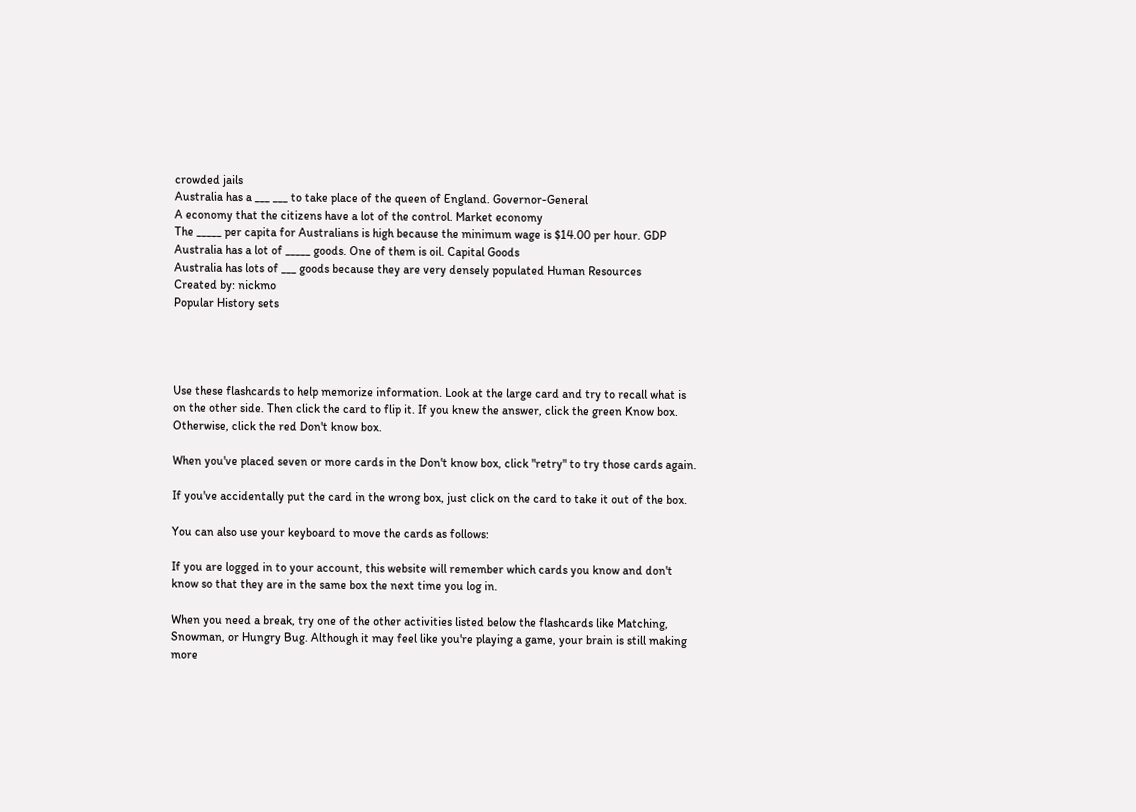crowded jails
Australia has a ___ ___ to take place of the queen of England. Governor-General
A economy that the citizens have a lot of the control. Market economy
The _____ per capita for Australians is high because the minimum wage is $14.00 per hour. GDP
Australia has a lot of _____ goods. One of them is oil. Capital Goods
Australia has lots of ___ goods because they are very densely populated Human Resources
Created by: nickmo
Popular History sets




Use these flashcards to help memorize information. Look at the large card and try to recall what is on the other side. Then click the card to flip it. If you knew the answer, click the green Know box. Otherwise, click the red Don't know box.

When you've placed seven or more cards in the Don't know box, click "retry" to try those cards again.

If you've accidentally put the card in the wrong box, just click on the card to take it out of the box.

You can also use your keyboard to move the cards as follows:

If you are logged in to your account, this website will remember which cards you know and don't know so that they are in the same box the next time you log in.

When you need a break, try one of the other activities listed below the flashcards like Matching, Snowman, or Hungry Bug. Although it may feel like you're playing a game, your brain is still making more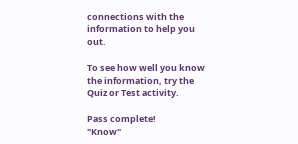connections with the information to help you out.

To see how well you know the information, try the Quiz or Test activity.

Pass complete!
"Know"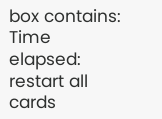box contains:
Time elapsed:
restart all cards